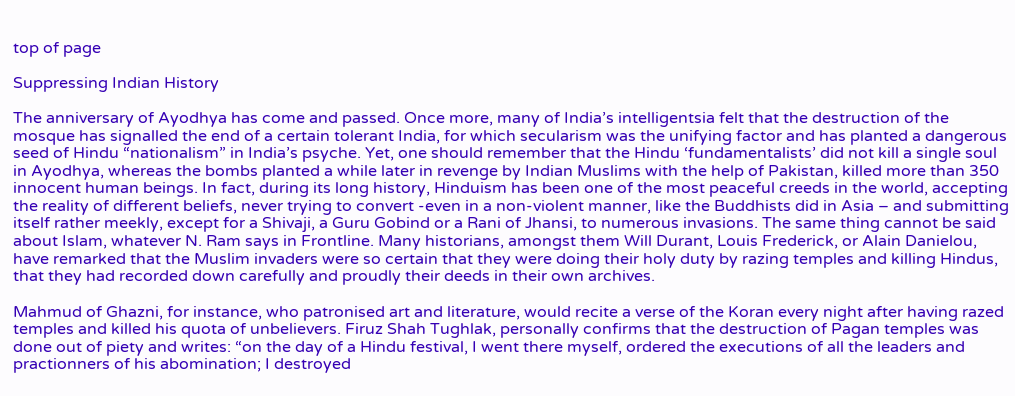top of page

Suppressing Indian History

The anniversary of Ayodhya has come and passed. Once more, many of India’s intelligentsia felt that the destruction of the mosque has signalled the end of a certain tolerant India, for which secularism was the unifying factor and has planted a dangerous seed of Hindu “nationalism” in India’s psyche. Yet, one should remember that the Hindu ‘fundamentalists’ did not kill a single soul in Ayodhya, whereas the bombs planted a while later in revenge by Indian Muslims with the help of Pakistan, killed more than 350 innocent human beings. In fact, during its long history, Hinduism has been one of the most peaceful creeds in the world, accepting the reality of different beliefs, never trying to convert -even in a non-violent manner, like the Buddhists did in Asia – and submitting itself rather meekly, except for a Shivaji, a Guru Gobind or a Rani of Jhansi, to numerous invasions. The same thing cannot be said about Islam, whatever N. Ram says in Frontline. Many historians, amongst them Will Durant, Louis Frederick, or Alain Danielou, have remarked that the Muslim invaders were so certain that they were doing their holy duty by razing temples and killing Hindus, that they had recorded down carefully and proudly their deeds in their own archives.

Mahmud of Ghazni, for instance, who patronised art and literature, would recite a verse of the Koran every night after having razed temples and killed his quota of unbelievers. Firuz Shah Tughlak, personally confirms that the destruction of Pagan temples was done out of piety and writes: “on the day of a Hindu festival, I went there myself, ordered the executions of all the leaders and practionners of his abomination; I destroyed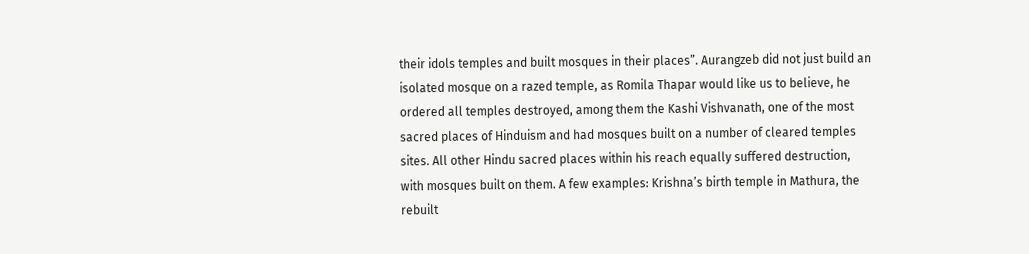their idols temples and built mosques in their places”. Aurangzeb did not just build an isolated mosque on a razed temple, as Romila Thapar would like us to believe, he ordered all temples destroyed, among them the Kashi Vishvanath, one of the most sacred places of Hinduism and had mosques built on a number of cleared temples sites. All other Hindu sacred places within his reach equally suffered destruction, with mosques built on them. A few examples: Krishna’s birth temple in Mathura, the rebuilt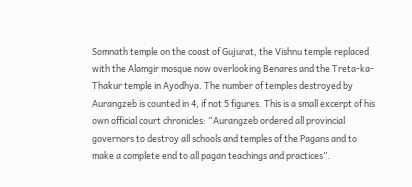Somnath temple on the coast of Gujurat, the Vishnu temple replaced with the Alamgir mosque now overlooking Benares and the Treta-ka-Thakur temple in Ayodhya. The number of temples destroyed by Aurangzeb is counted in 4, if not 5 figures. This is a small excerpt of his own official court chronicles: “Aurangzeb ordered all provincial governors to destroy all schools and temples of the Pagans and to make a complete end to all pagan teachings and practices”.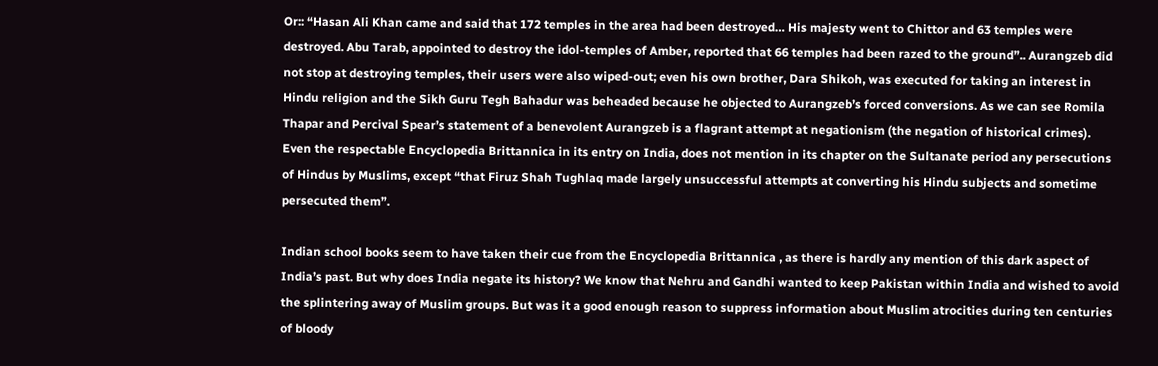Or:: “Hasan Ali Khan came and said that 172 temples in the area had been destroyed… His majesty went to Chittor and 63 temples were destroyed. Abu Tarab, appointed to destroy the idol-temples of Amber, reported that 66 temples had been razed to the ground”.. Aurangzeb did not stop at destroying temples, their users were also wiped-out; even his own brother, Dara Shikoh, was executed for taking an interest in Hindu religion and the Sikh Guru Tegh Bahadur was beheaded because he objected to Aurangzeb’s forced conversions. As we can see Romila Thapar and Percival Spear’s statement of a benevolent Aurangzeb is a flagrant attempt at negationism (the negation of historical crimes). Even the respectable Encyclopedia Brittannica in its entry on India, does not mention in its chapter on the Sultanate period any persecutions of Hindus by Muslims, except “that Firuz Shah Tughlaq made largely unsuccessful attempts at converting his Hindu subjects and sometime persecuted them”.

Indian school books seem to have taken their cue from the Encyclopedia Brittannica , as there is hardly any mention of this dark aspect of India’s past. But why does India negate its history? We know that Nehru and Gandhi wanted to keep Pakistan within India and wished to avoid the splintering away of Muslim groups. But was it a good enough reason to suppress information about Muslim atrocities during ten centuries of bloody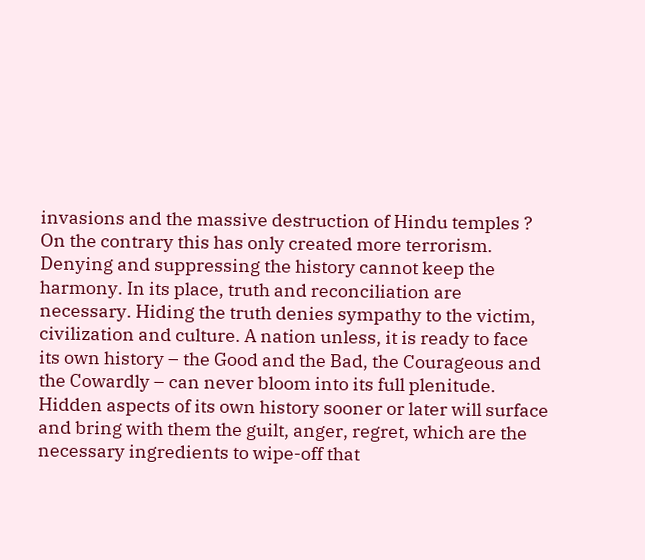invasions and the massive destruction of Hindu temples ? On the contrary this has only created more terrorism. Denying and suppressing the history cannot keep the harmony. In its place, truth and reconciliation are necessary. Hiding the truth denies sympathy to the victim, civilization and culture. A nation unless, it is ready to face its own history – the Good and the Bad, the Courageous and the Cowardly – can never bloom into its full plenitude. Hidden aspects of its own history sooner or later will surface and bring with them the guilt, anger, regret, which are the necessary ingredients to wipe-off that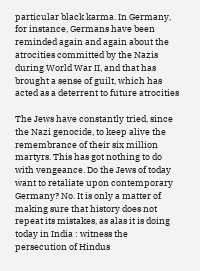particular black karma. In Germany, for instance, Germans have been reminded again and again about the atrocities committed by the Nazis during World War II, and that has brought a sense of guilt, which has acted as a deterrent to future atrocities

The Jews have constantly tried, since the Nazi genocide, to keep alive the remembrance of their six million martyrs. This has got nothing to do with vengeance. Do the Jews of today want to retaliate upon contemporary Germany? No. It is only a matter of making sure that history does not repeat its mistakes, as alas it is doing today in India : witness the persecution of Hindus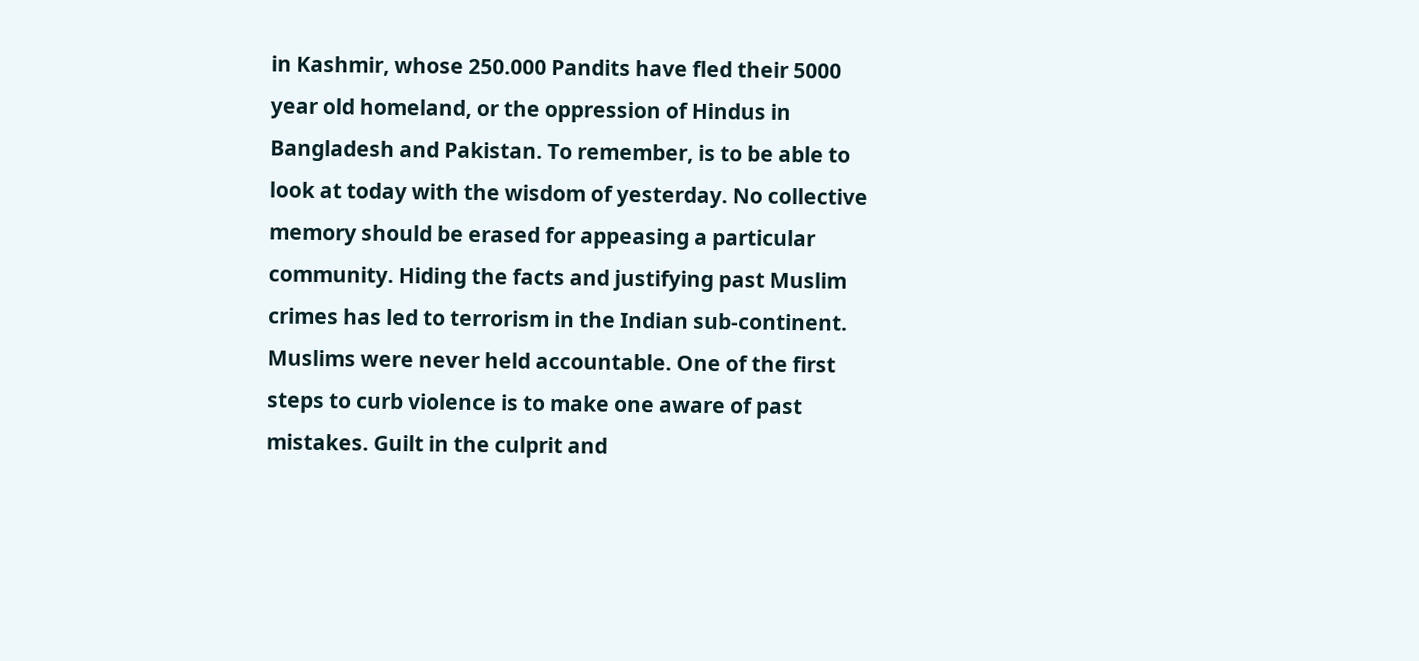in Kashmir, whose 250.000 Pandits have fled their 5000 year old homeland, or the oppression of Hindus in Bangladesh and Pakistan. To remember, is to be able to look at today with the wisdom of yesterday. No collective memory should be erased for appeasing a particular community. Hiding the facts and justifying past Muslim crimes has led to terrorism in the Indian sub-continent. Muslims were never held accountable. One of the first steps to curb violence is to make one aware of past mistakes. Guilt in the culprit and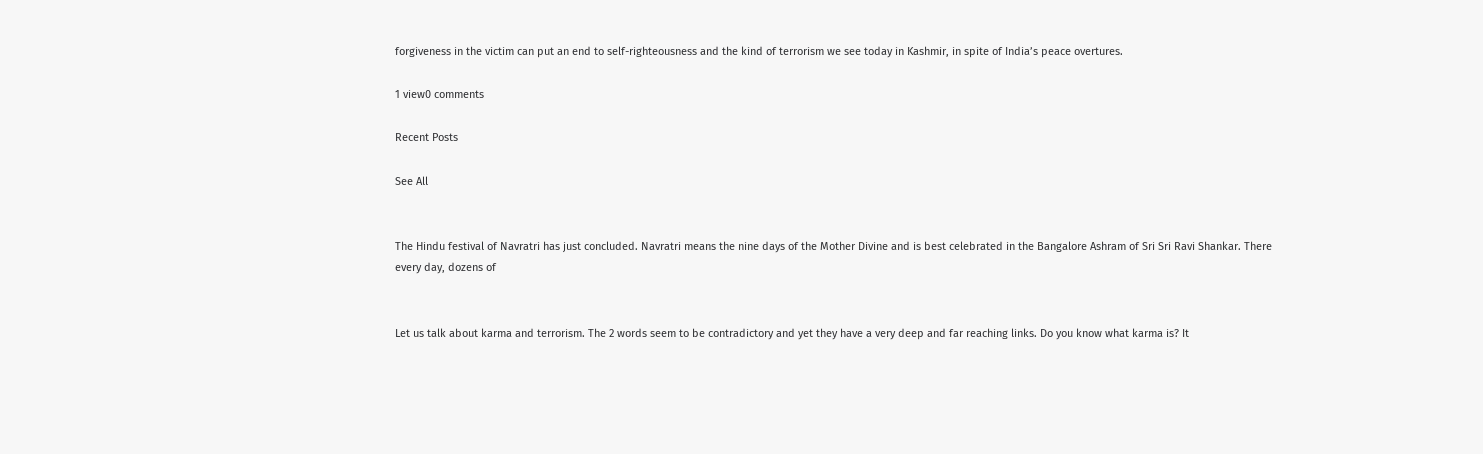forgiveness in the victim can put an end to self-righteousness and the kind of terrorism we see today in Kashmir, in spite of India’s peace overtures.

1 view0 comments

Recent Posts

See All


The Hindu festival of Navratri has just concluded. Navratri means the nine days of the Mother Divine and is best celebrated in the Bangalore Ashram of Sri Sri Ravi Shankar. There every day, dozens of


Let us talk about karma and terrorism. The 2 words seem to be contradictory and yet they have a very deep and far reaching links. Do you know what karma is? It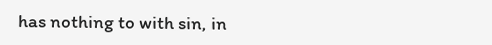has nothing to with sin, in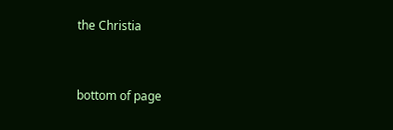the Christia


bottom of page